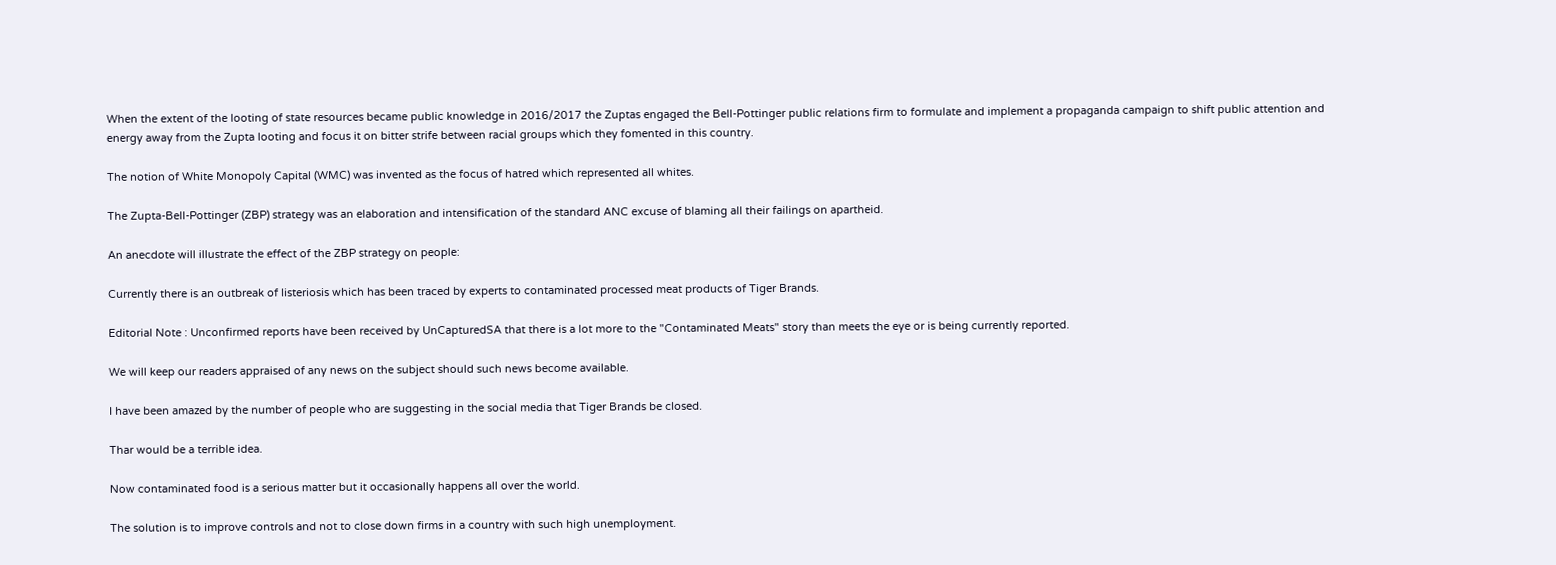When the extent of the looting of state resources became public knowledge in 2016/2017 the Zuptas engaged the Bell-Pottinger public relations firm to formulate and implement a propaganda campaign to shift public attention and energy away from the Zupta looting and focus it on bitter strife between racial groups which they fomented in this country.

The notion of White Monopoly Capital (WMC) was invented as the focus of hatred which represented all whites.

The Zupta-Bell-Pottinger (ZBP) strategy was an elaboration and intensification of the standard ANC excuse of blaming all their failings on apartheid.

An anecdote will illustrate the effect of the ZBP strategy on people:

Currently there is an outbreak of listeriosis which has been traced by experts to contaminated processed meat products of Tiger Brands.

Editorial Note : Unconfirmed reports have been received by UnCapturedSA that there is a lot more to the "Contaminated Meats" story than meets the eye or is being currently reported.

We will keep our readers appraised of any news on the subject should such news become available.

I have been amazed by the number of people who are suggesting in the social media that Tiger Brands be closed.

Thar would be a terrible idea.

Now contaminated food is a serious matter but it occasionally happens all over the world.

The solution is to improve controls and not to close down firms in a country with such high unemployment.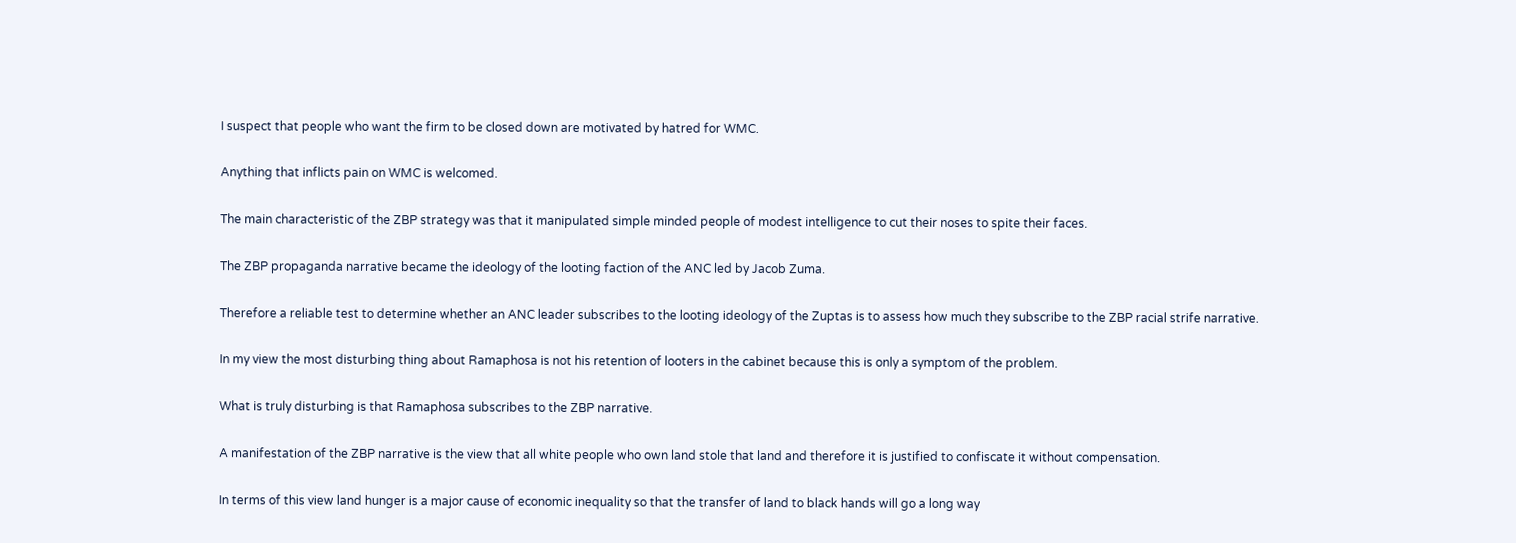I suspect that people who want the firm to be closed down are motivated by hatred for WMC.

Anything that inflicts pain on WMC is welcomed.

The main characteristic of the ZBP strategy was that it manipulated simple minded people of modest intelligence to cut their noses to spite their faces.

The ZBP propaganda narrative became the ideology of the looting faction of the ANC led by Jacob Zuma.

Therefore a reliable test to determine whether an ANC leader subscribes to the looting ideology of the Zuptas is to assess how much they subscribe to the ZBP racial strife narrative.

In my view the most disturbing thing about Ramaphosa is not his retention of looters in the cabinet because this is only a symptom of the problem.

What is truly disturbing is that Ramaphosa subscribes to the ZBP narrative.

A manifestation of the ZBP narrative is the view that all white people who own land stole that land and therefore it is justified to confiscate it without compensation.

In terms of this view land hunger is a major cause of economic inequality so that the transfer of land to black hands will go a long way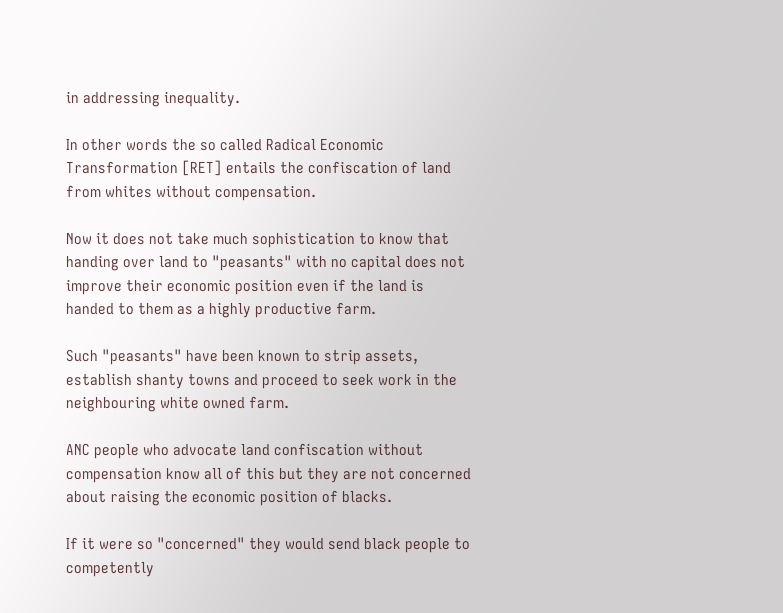in addressing inequality.

In other words the so called Radical Economic Transformation [RET] entails the confiscation of land from whites without compensation.

Now it does not take much sophistication to know that handing over land to "peasants" with no capital does not improve their economic position even if the land is handed to them as a highly productive farm.

Such "peasants" have been known to strip assets, establish shanty towns and proceed to seek work in the neighbouring white owned farm.

ANC people who advocate land confiscation without compensation know all of this but they are not concerned about raising the economic position of blacks.

If it were so "concerned" they would send black people to competently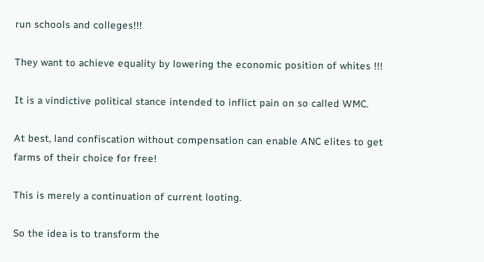run schools and colleges!!!

They want to achieve equality by lowering the economic position of whites !!!

It is a vindictive political stance intended to inflict pain on so called WMC.

At best, land confiscation without compensation can enable ANC elites to get farms of their choice for free!

This is merely a continuation of current looting.

So the idea is to transform the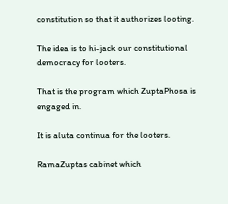constitution so that it authorizes looting.

The idea is to hi-jack our constitutional democracy for looters.

That is the program which ZuptaPhosa is engaged in.

It is aluta continua for the looters.

RamaZuptas cabinet which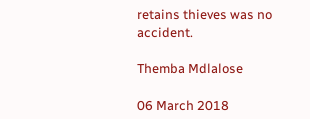retains thieves was no accident.

Themba Mdlalose

06 March 2018